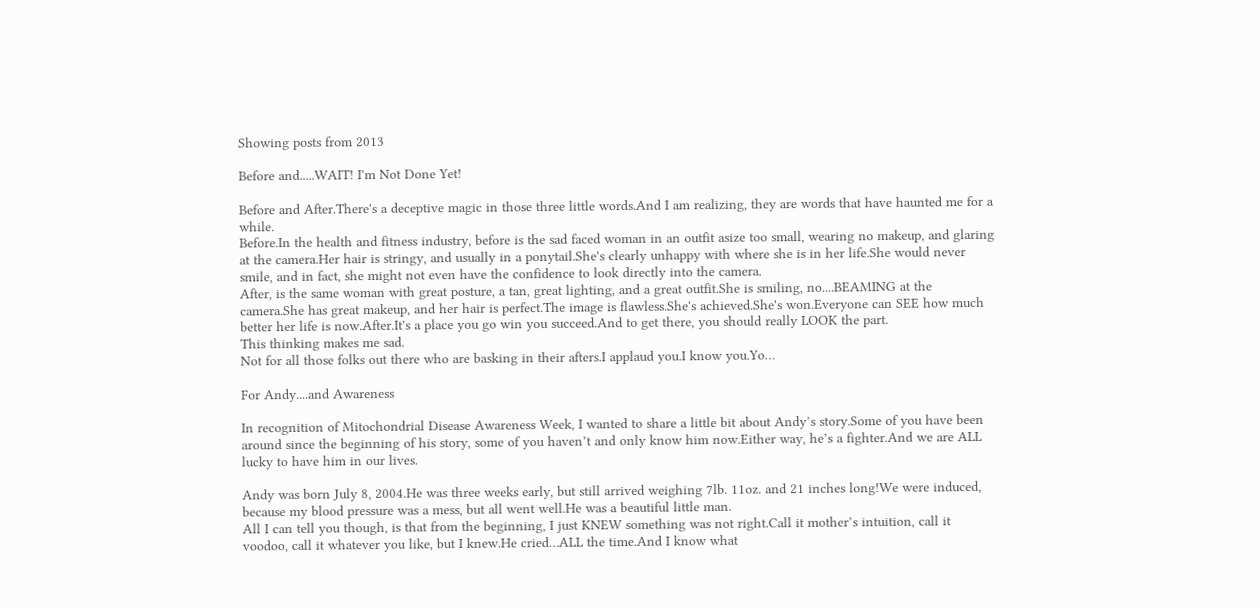Showing posts from 2013

Before and.....WAIT! I'm Not Done Yet!

Before and After.There's a deceptive magic in those three little words.And I am realizing, they are words that have haunted me for a while.
Before.In the health and fitness industry, before is the sad faced woman in an outfit asize too small, wearing no makeup, and glaring at the camera.Her hair is stringy, and usually in a ponytail.She's clearly unhappy with where she is in her life.She would never smile, and in fact, she might not even have the confidence to look directly into the camera.
After, is the same woman with great posture, a tan, great lighting, and a great outfit.She is smiling, no....BEAMING at the camera.She has great makeup, and her hair is perfect.The image is flawless.She's achieved.She's won.Everyone can SEE how much better her life is now.After.It's a place you go win you succeed.And to get there, you should really LOOK the part.
This thinking makes me sad.
Not for all those folks out there who are basking in their afters.I applaud you.I know you.Yo…

For Andy....and Awareness

In recognition of Mitochondrial Disease Awareness Week, I wanted to share a little bit about Andy’s story.Some of you have been around since the beginning of his story, some of you haven’t and only know him now.Either way, he’s a fighter.And we are ALL lucky to have him in our lives.

Andy was born July 8, 2004.He was three weeks early, but still arrived weighing 7lb. 11oz. and 21 inches long!We were induced, because my blood pressure was a mess, but all went well.He was a beautiful little man.
All I can tell you though, is that from the beginning, I just KNEW something was not right.Call it mother’s intuition, call it voodoo, call it whatever you like, but I knew.He cried…ALL the time.And I know what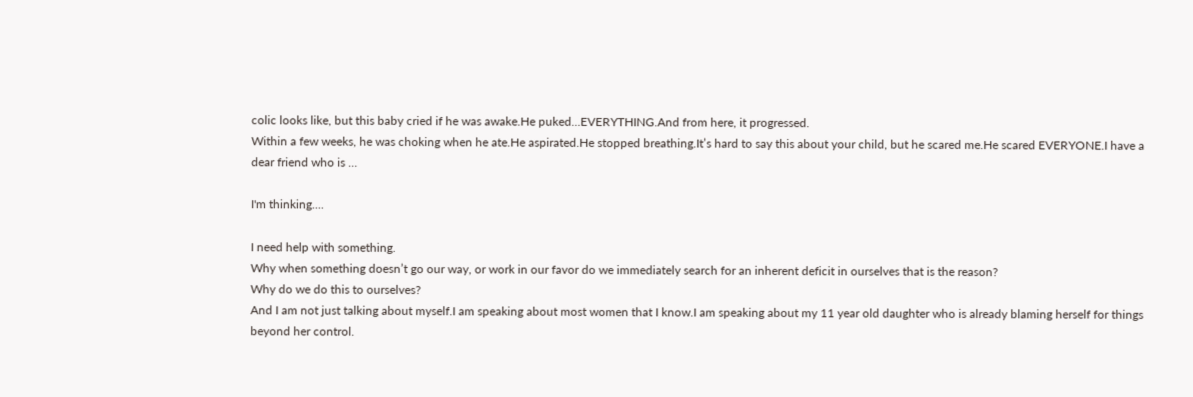colic looks like, but this baby cried if he was awake.He puked…EVERYTHING.And from here, it progressed.
Within a few weeks, he was choking when he ate.He aspirated.He stopped breathing.It’s hard to say this about your child, but he scared me.He scared EVERYONE.I have a dear friend who is …

I'm thinking....

I need help with something.
Why when something doesn’t go our way, or work in our favor do we immediately search for an inherent deficit in ourselves that is the reason?
Why do we do this to ourselves?
And I am not just talking about myself.I am speaking about most women that I know.I am speaking about my 11 year old daughter who is already blaming herself for things beyond her control.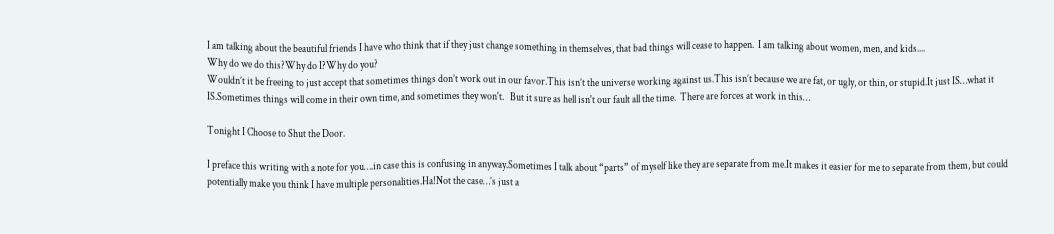I am talking about the beautiful friends I have who think that if they just change something in themselves, that bad things will cease to happen.  I am talking about women, men, and kids....
Why do we do this?Why do I?Why do you?
Wouldn’t it be freeing to just accept that sometimes things don’t work out in our favor.This isn’t the universe working against us.This isn’t because we are fat, or ugly, or thin, or stupid.It just IS…what it IS.Sometimes things will come in their own time, and sometimes they won't.   But it sure as hell isn't our fault all the time.  There are forces at work in this…

Tonight I Choose to Shut the Door.

I preface this writing with a note for you….in case this is confusing in anyway.Sometimes I talk about “parts” of myself like they are separate from me.It makes it easier for me to separate from them, but could potentially make you think I have multiple personalities.Ha!Not the case…’s just a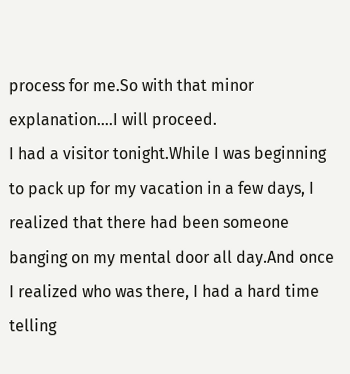process for me.So with that minor explanation….I will proceed.
I had a visitor tonight.While I was beginning to pack up for my vacation in a few days, I realized that there had been someone banging on my mental door all day.And once I realized who was there, I had a hard time telling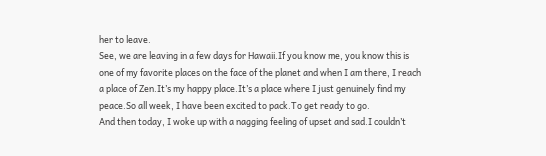her to leave.
See, we are leaving in a few days for Hawaii.If you know me, you know this is one of my favorite places on the face of the planet and when I am there, I reach a place of Zen.It’s my happy place.It’s a place where I just genuinely find my peace.So all week, I have been excited to pack.To get ready to go.
And then today, I woke up with a nagging feeling of upset and sad.I couldn’t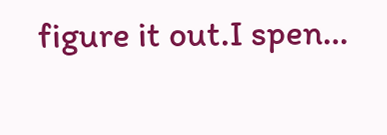figure it out.I spen…